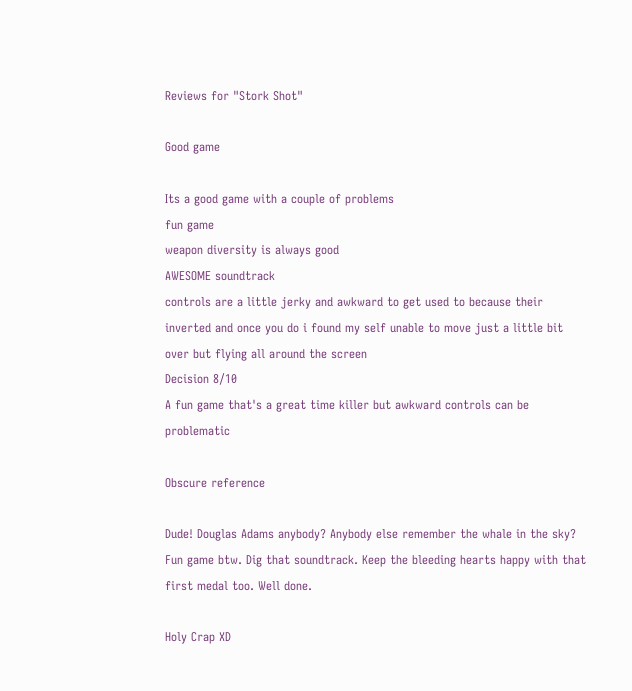Reviews for "Stork Shot"

Good game

Its a good game with a couple of problems
fun game
weapon diversity is always good
AWESOME soundtrack
controls are a little jerky and awkward to get used to because their inverted and once you do i found my self unable to move just a little bit over but flying all around the screen
Decision 8/10
A fun game that's a great time killer but awkward controls can be problematic

Obscure reference

Dude! Douglas Adams anybody? Anybody else remember the whale in the sky? Fun game btw. Dig that soundtrack. Keep the bleeding hearts happy with that first medal too. Well done.

Holy Crap XD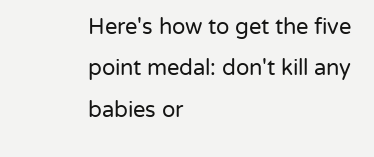Here's how to get the five point medal: don't kill any babies or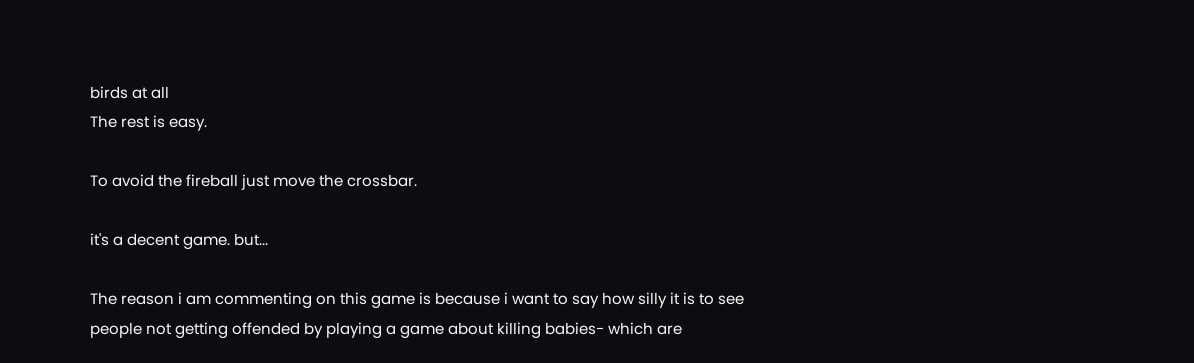birds at all
The rest is easy.

To avoid the fireball just move the crossbar.

it's a decent game. but...

The reason i am commenting on this game is because i want to say how silly it is to see people not getting offended by playing a game about killing babies- which are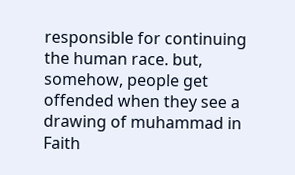responsible for continuing the human race. but, somehow, people get offended when they see a drawing of muhammad in Faith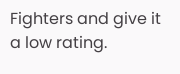Fighters and give it a low rating.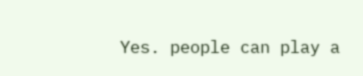Yes. people can play a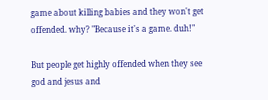game about killing babies and they won't get offended. why? "Because it's a game. duh!"

But people get highly offended when they see god and jesus and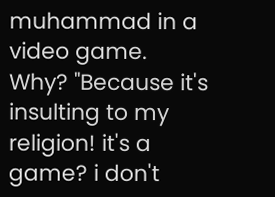muhammad in a video game. Why? "Because it's insulting to my religion! it's a game? i don't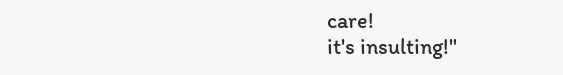care!
it's insulting!"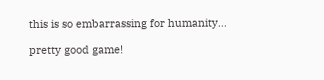this is so embarrassing for humanity...

pretty good game!